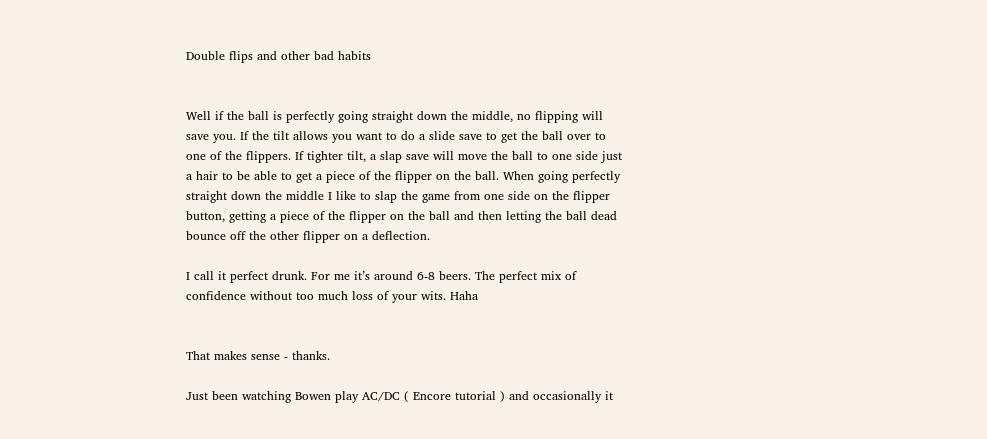Double flips and other bad habits


Well if the ball is perfectly going straight down the middle, no flipping will save you. If the tilt allows you want to do a slide save to get the ball over to one of the flippers. If tighter tilt, a slap save will move the ball to one side just a hair to be able to get a piece of the flipper on the ball. When going perfectly straight down the middle I like to slap the game from one side on the flipper button, getting a piece of the flipper on the ball and then letting the ball dead bounce off the other flipper on a deflection.

I call it perfect drunk. For me it’s around 6-8 beers. The perfect mix of confidence without too much loss of your wits. Haha


That makes sense - thanks.

Just been watching Bowen play AC/DC ( Encore tutorial ) and occasionally it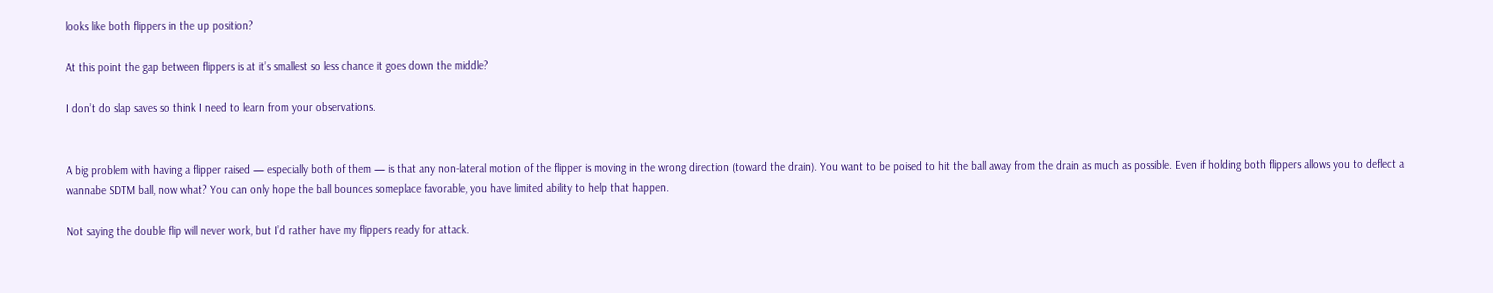looks like both flippers in the up position?

At this point the gap between flippers is at it’s smallest so less chance it goes down the middle?

I don’t do slap saves so think I need to learn from your observations.


A big problem with having a flipper raised — especially both of them — is that any non-lateral motion of the flipper is moving in the wrong direction (toward the drain). You want to be poised to hit the ball away from the drain as much as possible. Even if holding both flippers allows you to deflect a wannabe SDTM ball, now what? You can only hope the ball bounces someplace favorable, you have limited ability to help that happen.

Not saying the double flip will never work, but I’d rather have my flippers ready for attack.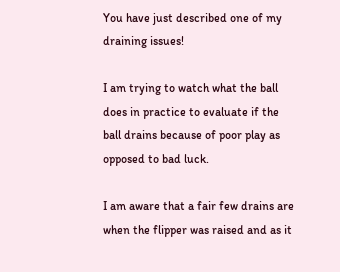You have just described one of my draining issues!

I am trying to watch what the ball does in practice to evaluate if the ball drains because of poor play as opposed to bad luck.

I am aware that a fair few drains are when the flipper was raised and as it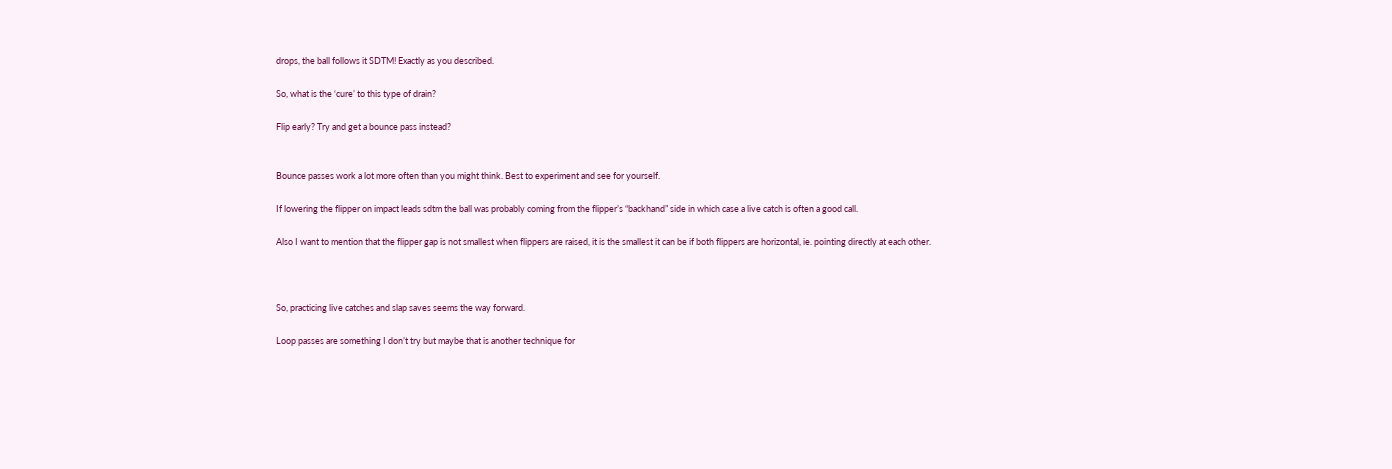drops, the ball follows it SDTM! Exactly as you described.

So, what is the ‘cure’ to this type of drain?

Flip early? Try and get a bounce pass instead?


Bounce passes work a lot more often than you might think. Best to experiment and see for yourself.

If lowering the flipper on impact leads sdtm the ball was probably coming from the flipper’s “backhand” side in which case a live catch is often a good call.

Also I want to mention that the flipper gap is not smallest when flippers are raised, it is the smallest it can be if both flippers are horizontal, ie. pointing directly at each other.



So, practicing live catches and slap saves seems the way forward.

Loop passes are something I don’t try but maybe that is another technique for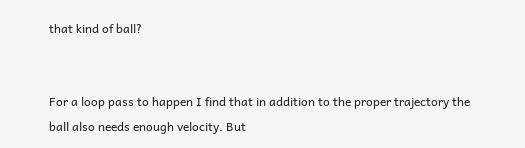that kind of ball?


For a loop pass to happen I find that in addition to the proper trajectory the ball also needs enough velocity. But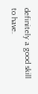definitely a good skill to have.